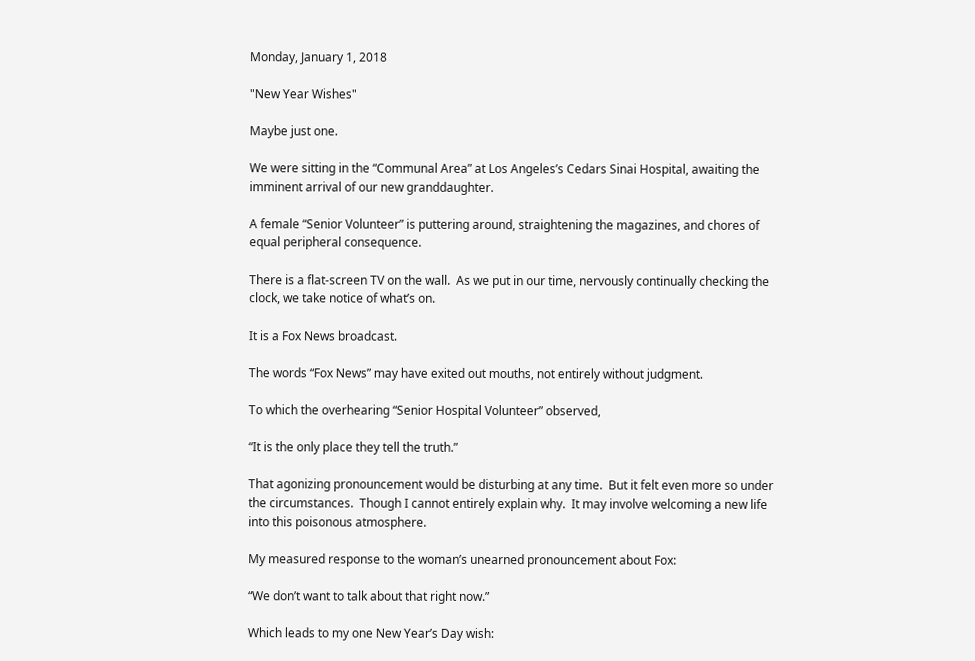Monday, January 1, 2018

"New Year Wishes"

Maybe just one.

We were sitting in the “Communal Area” at Los Angeles’s Cedars Sinai Hospital, awaiting the imminent arrival of our new granddaughter.

A female “Senior Volunteer” is puttering around, straightening the magazines, and chores of equal peripheral consequence.

There is a flat-screen TV on the wall.  As we put in our time, nervously continually checking the clock, we take notice of what’s on.

It is a Fox News broadcast.

The words “Fox News” may have exited out mouths, not entirely without judgment.

To which the overhearing “Senior Hospital Volunteer” observed,

“It is the only place they tell the truth.”

That agonizing pronouncement would be disturbing at any time.  But it felt even more so under the circumstances.  Though I cannot entirely explain why.  It may involve welcoming a new life into this poisonous atmosphere.

My measured response to the woman’s unearned pronouncement about Fox:

“We don’t want to talk about that right now.”

Which leads to my one New Year’s Day wish: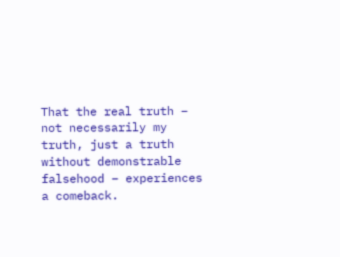That the real truth – not necessarily my truth, just a truth without demonstrable falsehood – experiences a comeback.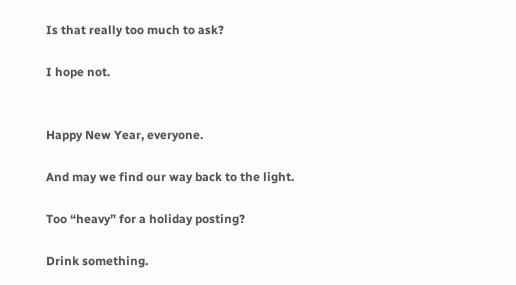Is that really too much to ask?

I hope not.


Happy New Year, everyone.

And may we find our way back to the light.

Too “heavy” for a holiday posting?

Drink something.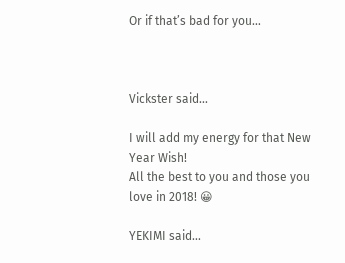Or if that’s bad for you…



Vickster said...

I will add my energy for that New Year Wish!
All the best to you and those you love in 2018! 😀

YEKIMI said...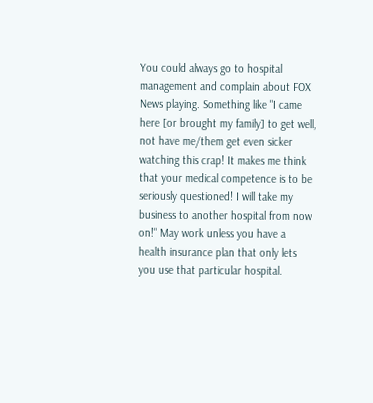You could always go to hospital management and complain about FOX News playing. Something like "I came here [or brought my family] to get well, not have me/them get even sicker watching this crap! It makes me think that your medical competence is to be seriously questioned! I will take my business to another hospital from now on!" May work unless you have a health insurance plan that only lets you use that particular hospital.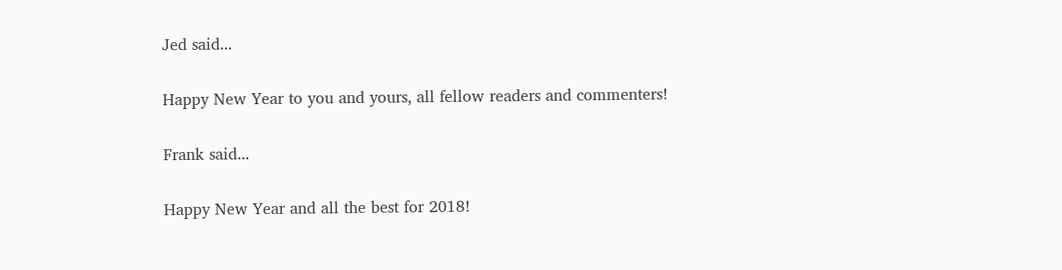Jed said...

Happy New Year to you and yours, all fellow readers and commenters!

Frank said...

Happy New Year and all the best for 2018!